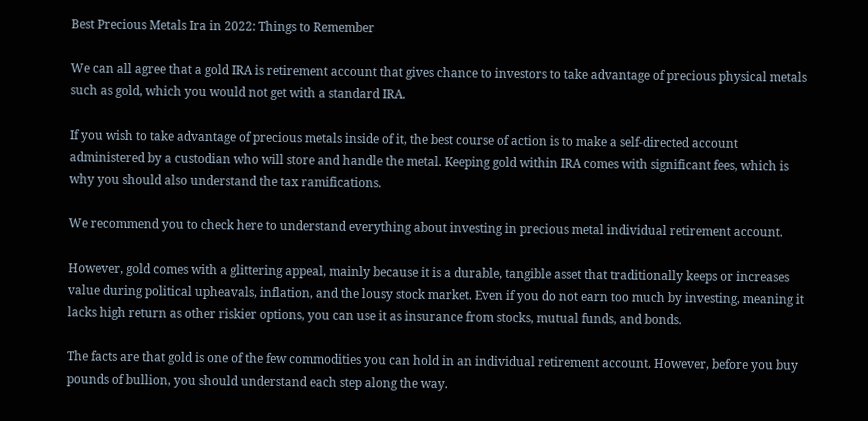Best Precious Metals Ira in 2022: Things to Remember

We can all agree that a gold IRA is retirement account that gives chance to investors to take advantage of precious physical metals such as gold, which you would not get with a standard IRA.

If you wish to take advantage of precious metals inside of it, the best course of action is to make a self-directed account administered by a custodian who will store and handle the metal. Keeping gold within IRA comes with significant fees, which is why you should also understand the tax ramifications.

We recommend you to check here to understand everything about investing in precious metal individual retirement account.

However, gold comes with a glittering appeal, mainly because it is a durable, tangible asset that traditionally keeps or increases value during political upheavals, inflation, and the lousy stock market. Even if you do not earn too much by investing, meaning it lacks high return as other riskier options, you can use it as insurance from stocks, mutual funds, and bonds.

The facts are that gold is one of the few commodities you can hold in an individual retirement account. However, before you buy pounds of bullion, you should understand each step along the way.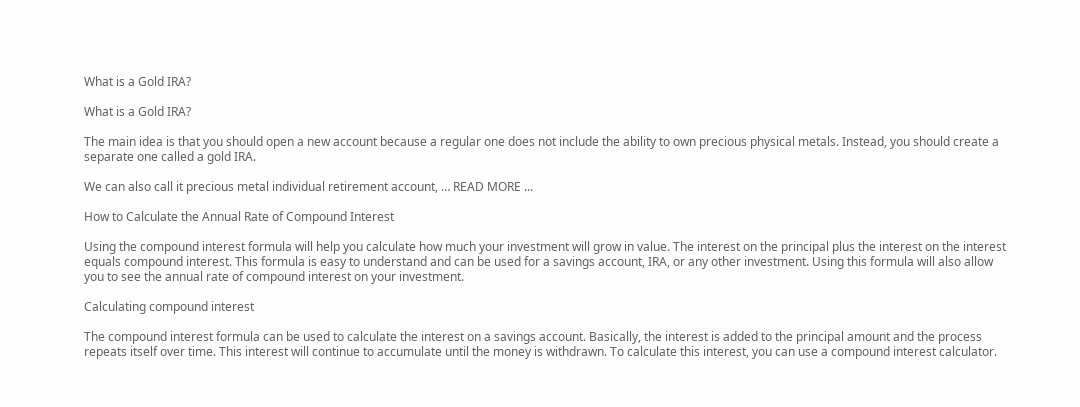What is a Gold IRA?

What is a Gold IRA?

The main idea is that you should open a new account because a regular one does not include the ability to own precious physical metals. Instead, you should create a separate one called a gold IRA.

We can also call it precious metal individual retirement account, … READ MORE ...

How to Calculate the Annual Rate of Compound Interest

Using the compound interest formula will help you calculate how much your investment will grow in value. The interest on the principal plus the interest on the interest equals compound interest. This formula is easy to understand and can be used for a savings account, IRA, or any other investment. Using this formula will also allow you to see the annual rate of compound interest on your investment.

Calculating compound interest

The compound interest formula can be used to calculate the interest on a savings account. Basically, the interest is added to the principal amount and the process repeats itself over time. This interest will continue to accumulate until the money is withdrawn. To calculate this interest, you can use a compound interest calculator.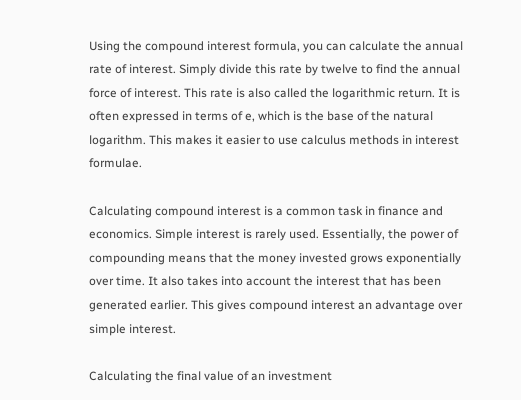Using the compound interest formula, you can calculate the annual rate of interest. Simply divide this rate by twelve to find the annual force of interest. This rate is also called the logarithmic return. It is often expressed in terms of e, which is the base of the natural logarithm. This makes it easier to use calculus methods in interest formulae.

Calculating compound interest is a common task in finance and economics. Simple interest is rarely used. Essentially, the power of compounding means that the money invested grows exponentially over time. It also takes into account the interest that has been generated earlier. This gives compound interest an advantage over simple interest.

Calculating the final value of an investment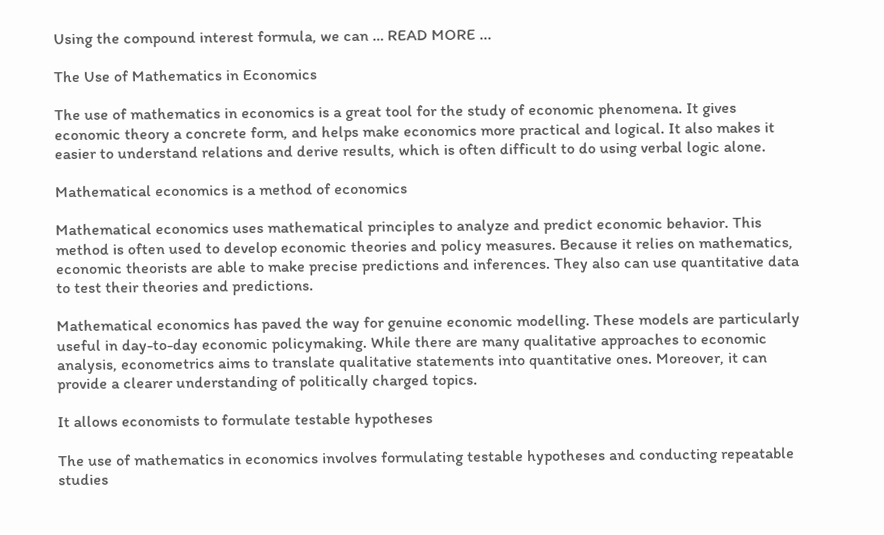Using the compound interest formula, we can … READ MORE ...

The Use of Mathematics in Economics

The use of mathematics in economics is a great tool for the study of economic phenomena. It gives economic theory a concrete form, and helps make economics more practical and logical. It also makes it easier to understand relations and derive results, which is often difficult to do using verbal logic alone.

Mathematical economics is a method of economics

Mathematical economics uses mathematical principles to analyze and predict economic behavior. This method is often used to develop economic theories and policy measures. Because it relies on mathematics, economic theorists are able to make precise predictions and inferences. They also can use quantitative data to test their theories and predictions.

Mathematical economics has paved the way for genuine economic modelling. These models are particularly useful in day-to-day economic policymaking. While there are many qualitative approaches to economic analysis, econometrics aims to translate qualitative statements into quantitative ones. Moreover, it can provide a clearer understanding of politically charged topics.

It allows economists to formulate testable hypotheses

The use of mathematics in economics involves formulating testable hypotheses and conducting repeatable studies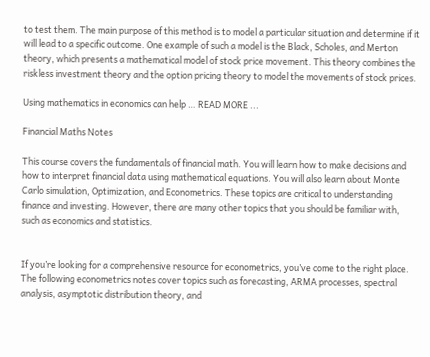to test them. The main purpose of this method is to model a particular situation and determine if it will lead to a specific outcome. One example of such a model is the Black, Scholes, and Merton theory, which presents a mathematical model of stock price movement. This theory combines the riskless investment theory and the option pricing theory to model the movements of stock prices.

Using mathematics in economics can help … READ MORE ...

Financial Maths Notes

This course covers the fundamentals of financial math. You will learn how to make decisions and how to interpret financial data using mathematical equations. You will also learn about Monte Carlo simulation, Optimization, and Econometrics. These topics are critical to understanding finance and investing. However, there are many other topics that you should be familiar with, such as economics and statistics.


If you’re looking for a comprehensive resource for econometrics, you’ve come to the right place. The following econometrics notes cover topics such as forecasting, ARMA processes, spectral analysis, asymptotic distribution theory, and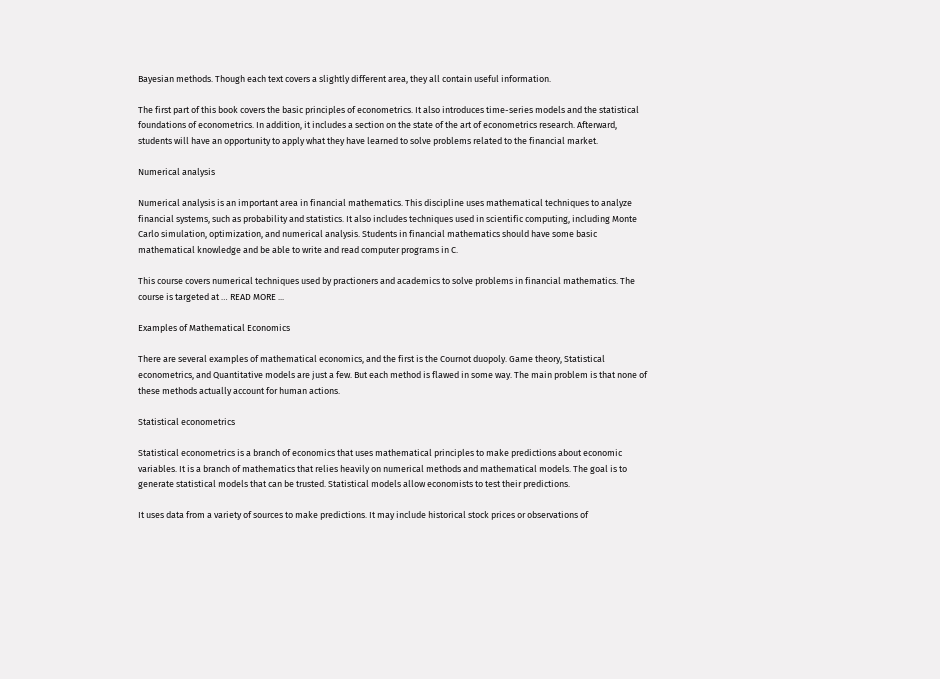Bayesian methods. Though each text covers a slightly different area, they all contain useful information.

The first part of this book covers the basic principles of econometrics. It also introduces time-series models and the statistical foundations of econometrics. In addition, it includes a section on the state of the art of econometrics research. Afterward, students will have an opportunity to apply what they have learned to solve problems related to the financial market.

Numerical analysis

Numerical analysis is an important area in financial mathematics. This discipline uses mathematical techniques to analyze financial systems, such as probability and statistics. It also includes techniques used in scientific computing, including Monte Carlo simulation, optimization, and numerical analysis. Students in financial mathematics should have some basic mathematical knowledge and be able to write and read computer programs in C.

This course covers numerical techniques used by practioners and academics to solve problems in financial mathematics. The course is targeted at … READ MORE ...

Examples of Mathematical Economics

There are several examples of mathematical economics, and the first is the Cournot duopoly. Game theory, Statistical econometrics, and Quantitative models are just a few. But each method is flawed in some way. The main problem is that none of these methods actually account for human actions.

Statistical econometrics

Statistical econometrics is a branch of economics that uses mathematical principles to make predictions about economic variables. It is a branch of mathematics that relies heavily on numerical methods and mathematical models. The goal is to generate statistical models that can be trusted. Statistical models allow economists to test their predictions.

It uses data from a variety of sources to make predictions. It may include historical stock prices or observations of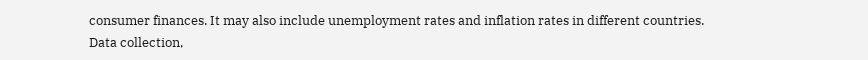consumer finances. It may also include unemployment rates and inflation rates in different countries. Data collection,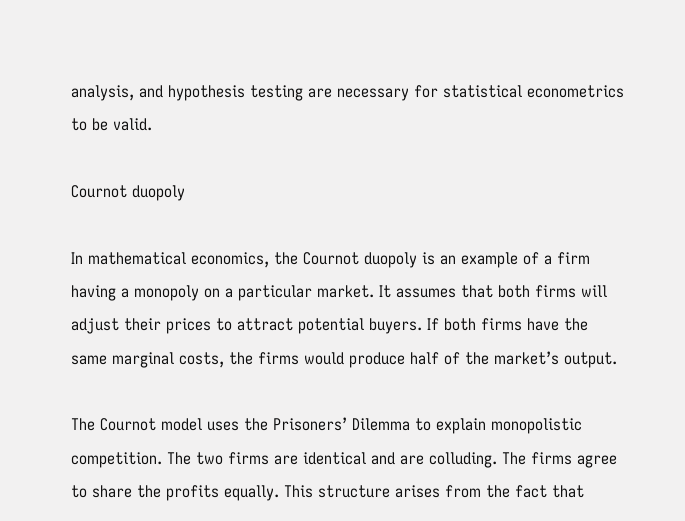analysis, and hypothesis testing are necessary for statistical econometrics to be valid.

Cournot duopoly

In mathematical economics, the Cournot duopoly is an example of a firm having a monopoly on a particular market. It assumes that both firms will adjust their prices to attract potential buyers. If both firms have the same marginal costs, the firms would produce half of the market’s output.

The Cournot model uses the Prisoners’ Dilemma to explain monopolistic competition. The two firms are identical and are colluding. The firms agree to share the profits equally. This structure arises from the fact that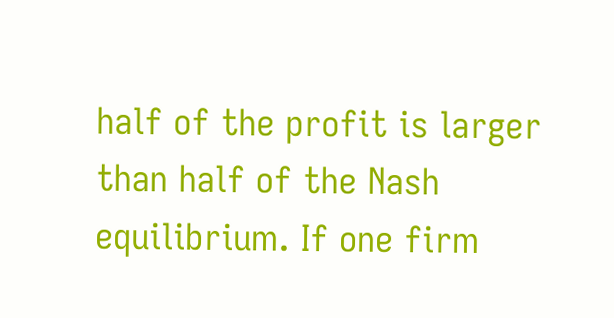half of the profit is larger than half of the Nash equilibrium. If one firm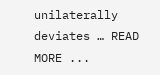unilaterally deviates … READ MORE ...